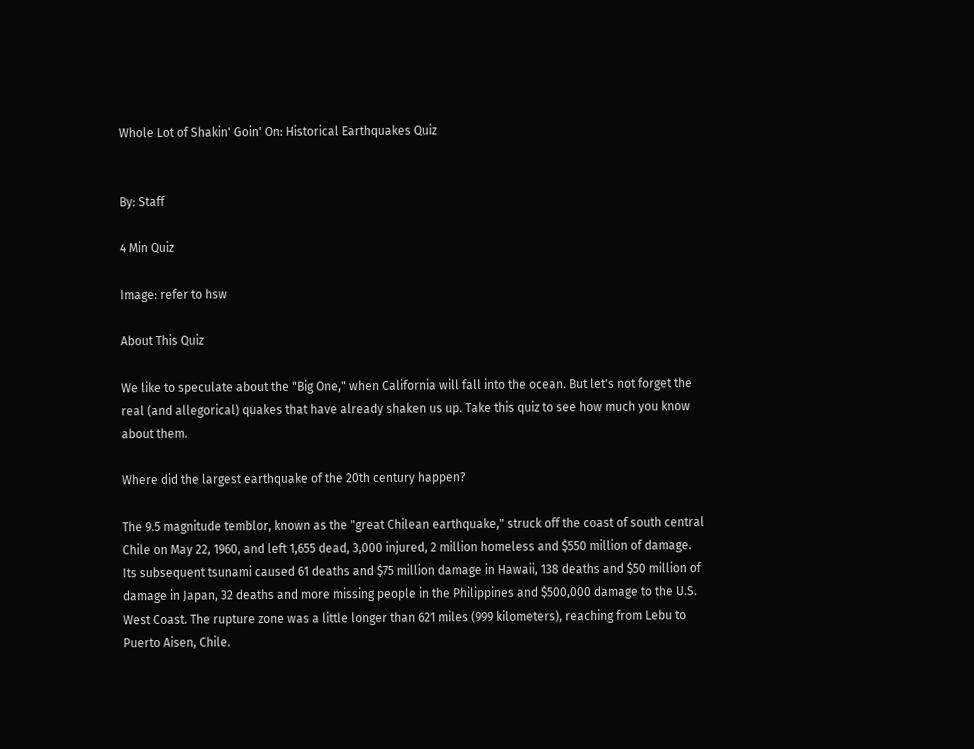Whole Lot of Shakin' Goin' On: Historical Earthquakes Quiz


By: Staff

4 Min Quiz

Image: refer to hsw

About This Quiz

We like to speculate about the "Big One," when California will fall into the ocean. But let's not forget the real (and allegorical) quakes that have already shaken us up. Take this quiz to see how much you know about them.

Where did the largest earthquake of the 20th century happen?

The 9.5 magnitude temblor, known as the "great Chilean earthquake," struck off the coast of south central Chile on May 22, 1960, and left 1,655 dead, 3,000 injured, 2 million homeless and $550 million of damage. Its subsequent tsunami caused 61 deaths and $75 million damage in Hawaii, 138 deaths and $50 million of damage in Japan, 32 deaths and more missing people in the Philippines and $500,000 damage to the U.S. West Coast. The rupture zone was a little longer than 621 miles (999 kilometers), reaching from Lebu to Puerto Aisen, Chile.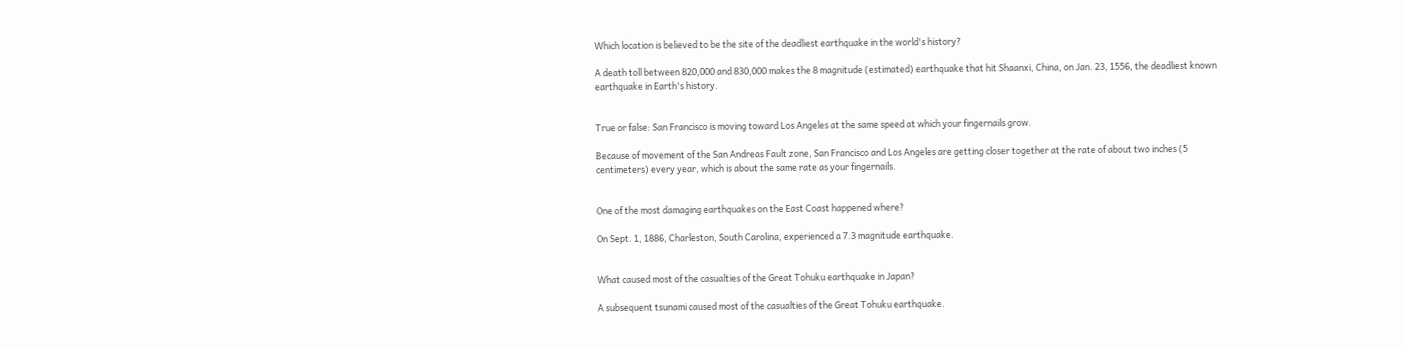Which location is believed to be the site of the deadliest earthquake in the world's history?

A death toll between 820,000 and 830,000 makes the 8 magnitude (estimated) earthquake that hit Shaanxi, China, on Jan. 23, 1556, the deadliest known earthquake in Earth's history.


True or false: San Francisco is moving toward Los Angeles at the same speed at which your fingernails grow.

Because of movement of the San Andreas Fault zone, San Francisco and Los Angeles are getting closer together at the rate of about two inches (5 centimeters) every year, which is about the same rate as your fingernails.


One of the most damaging earthquakes on the East Coast happened where?

On Sept. 1, 1886, Charleston, South Carolina, experienced a 7.3 magnitude earthquake.


What caused most of the casualties of the Great Tohuku earthquake in Japan?

A subsequent tsunami caused most of the casualties of the Great Tohuku earthquake.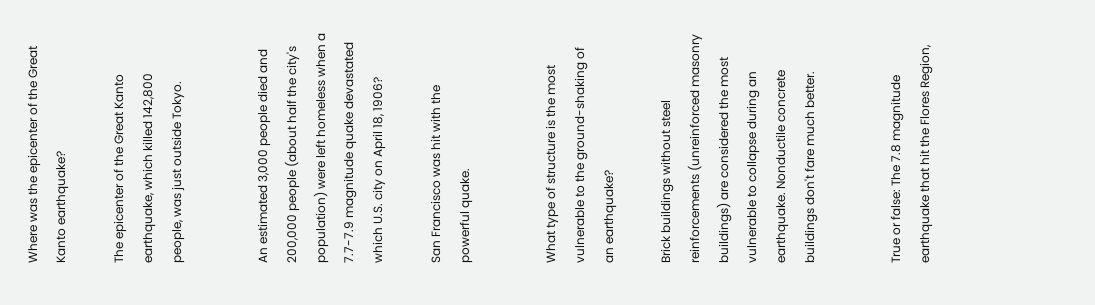Where was the epicenter of the Great Kanto earthquake?

The epicenter of the Great Kanto earthquake, which killed 142,800 people, was just outside Tokyo.


An estimated 3,000 people died and 200,000 people (about half the city's population) were left homeless when a 7.7-7.9 magnitude quake devastated which U.S. city on April 18, 1906?

San Francisco was hit with the powerful quake.


What type of structure is the most vulnerable to the ground-shaking of an earthquake?

Brick buildings without steel reinforcements (unreinforced masonry buildings) are considered the most vulnerable to collapse during an earthquake. Nonductile concrete buildings don't fare much better.


True or false: The 7.8 magnitude earthquake that hit the Flores Region,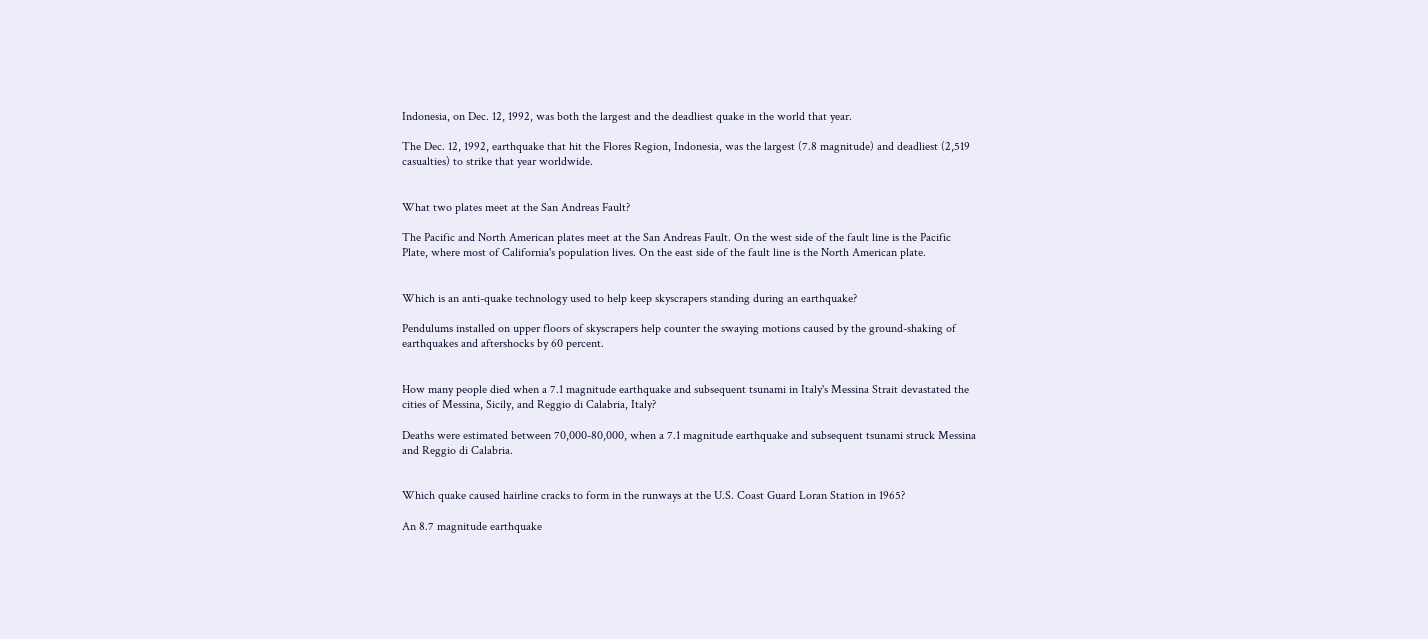Indonesia, on Dec. 12, 1992, was both the largest and the deadliest quake in the world that year.

The Dec. 12, 1992, earthquake that hit the Flores Region, Indonesia, was the largest (7.8 magnitude) and deadliest (2,519 casualties) to strike that year worldwide.


What two plates meet at the San Andreas Fault?

The Pacific and North American plates meet at the San Andreas Fault. On the west side of the fault line is the Pacific Plate, where most of California's population lives. On the east side of the fault line is the North American plate.


Which is an anti-quake technology used to help keep skyscrapers standing during an earthquake?

Pendulums installed on upper floors of skyscrapers help counter the swaying motions caused by the ground-shaking of earthquakes and aftershocks by 60 percent.


How many people died when a 7.1 magnitude earthquake and subsequent tsunami in Italy's Messina Strait devastated the cities of Messina, Sicily, and Reggio di Calabria, Italy?

Deaths were estimated between 70,000-80,000, when a 7.1 magnitude earthquake and subsequent tsunami struck Messina and Reggio di Calabria.


Which quake caused hairline cracks to form in the runways at the U.S. Coast Guard Loran Station in 1965?

An 8.7 magnitude earthquake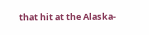that hit at the Alaska-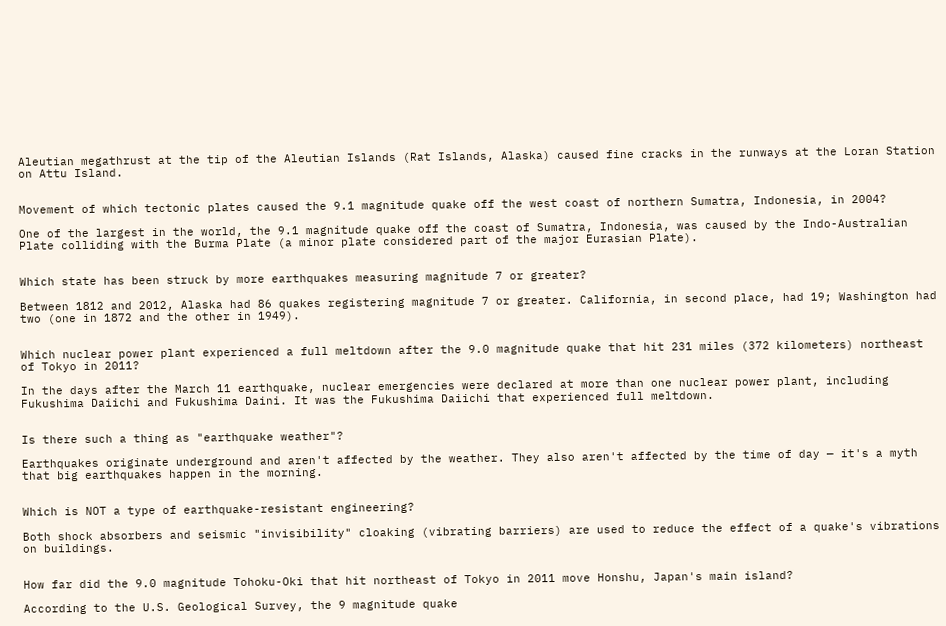Aleutian megathrust at the tip of the Aleutian Islands (Rat Islands, Alaska) caused fine cracks in the runways at the Loran Station on Attu Island.


Movement of which tectonic plates caused the 9.1 magnitude quake off the west coast of northern Sumatra, Indonesia, in 2004?

One of the largest in the world, the 9.1 magnitude quake off the coast of Sumatra, Indonesia, was caused by the Indo-Australian Plate colliding with the Burma Plate (a minor plate considered part of the major Eurasian Plate).


Which state has been struck by more earthquakes measuring magnitude 7 or greater?

Between 1812 and 2012, Alaska had 86 quakes registering magnitude 7 or greater. California, in second place, had 19; Washington had two (one in 1872 and the other in 1949).


Which nuclear power plant experienced a full meltdown after the 9.0 magnitude quake that hit 231 miles (372 kilometers) northeast of Tokyo in 2011?

In the days after the March 11 earthquake, nuclear emergencies were declared at more than one nuclear power plant, including Fukushima Daiichi and Fukushima Daini. It was the Fukushima Daiichi that experienced full meltdown.


Is there such a thing as "earthquake weather"?

Earthquakes originate underground and aren't affected by the weather. They also aren't affected by the time of day — it's a myth that big earthquakes happen in the morning.


Which is NOT a type of earthquake-resistant engineering?

Both shock absorbers and seismic "invisibility" cloaking (vibrating barriers) are used to reduce the effect of a quake's vibrations on buildings.


How far did the 9.0 magnitude Tohoku-Oki that hit northeast of Tokyo in 2011 move Honshu, Japan's main island?

According to the U.S. Geological Survey, the 9 magnitude quake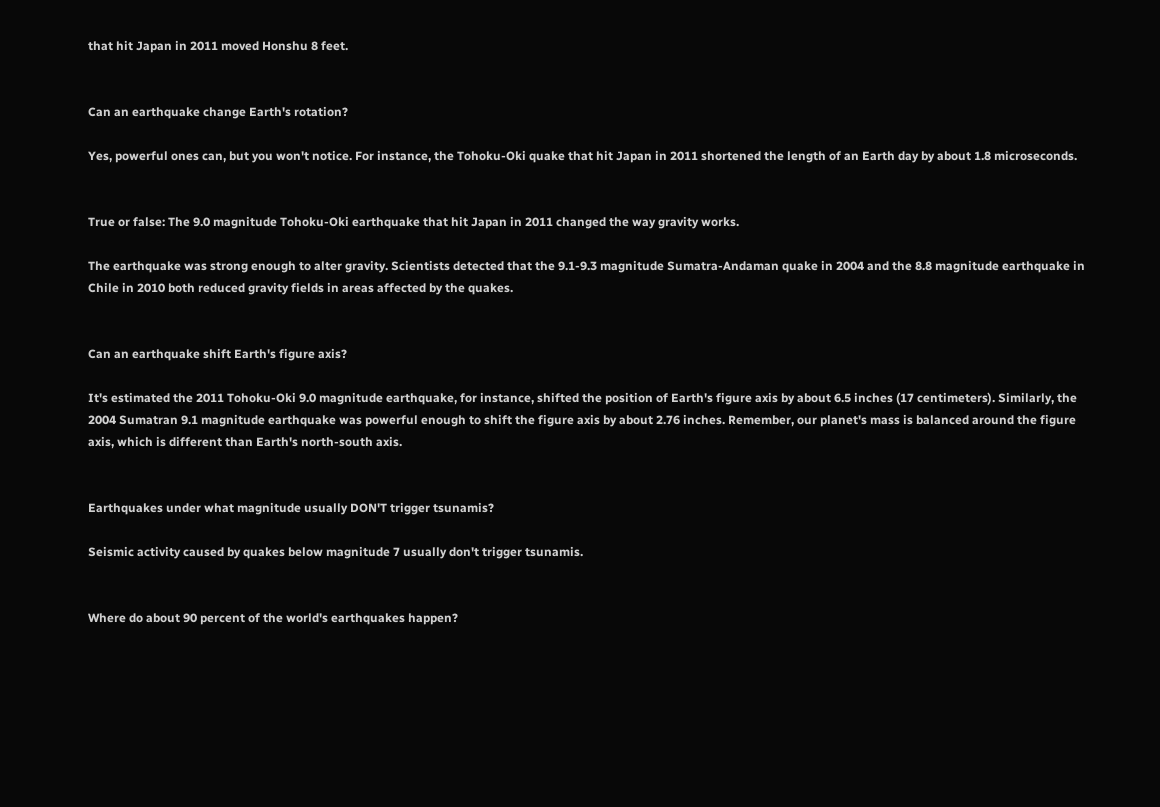that hit Japan in 2011 moved Honshu 8 feet.


Can an earthquake change Earth's rotation?

Yes, powerful ones can, but you won't notice. For instance, the Tohoku-Oki quake that hit Japan in 2011 shortened the length of an Earth day by about 1.8 microseconds.


True or false: The 9.0 magnitude Tohoku-Oki earthquake that hit Japan in 2011 changed the way gravity works.

The earthquake was strong enough to alter gravity. Scientists detected that the 9.1-9.3 magnitude Sumatra-Andaman quake in 2004 and the 8.8 magnitude earthquake in Chile in 2010 both reduced gravity fields in areas affected by the quakes.


Can an earthquake shift Earth's figure axis?

It's estimated the 2011 Tohoku-Oki 9.0 magnitude earthquake, for instance, shifted the position of Earth's figure axis by about 6.5 inches (17 centimeters). Similarly, the 2004 Sumatran 9.1 magnitude earthquake was powerful enough to shift the figure axis by about 2.76 inches. Remember, our planet's mass is balanced around the figure axis, which is different than Earth's north-south axis.


Earthquakes under what magnitude usually DON'T trigger tsunamis?

Seismic activity caused by quakes below magnitude 7 usually don't trigger tsunamis.


Where do about 90 percent of the world's earthquakes happen?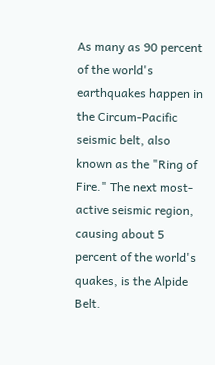As many as 90 percent of the world's earthquakes happen in the Circum-Pacific seismic belt, also known as the "Ring of Fire." The next most-active seismic region, causing about 5 percent of the world's quakes, is the Alpide Belt.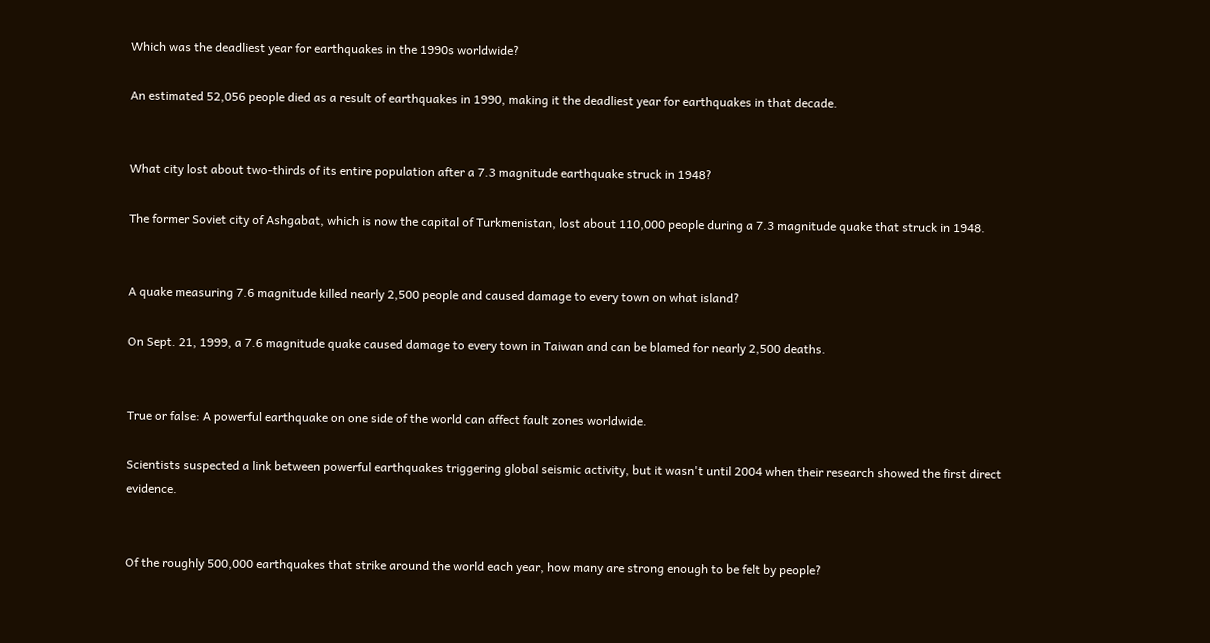Which was the deadliest year for earthquakes in the 1990s worldwide?

An estimated 52,056 people died as a result of earthquakes in 1990, making it the deadliest year for earthquakes in that decade.


What city lost about two-thirds of its entire population after a 7.3 magnitude earthquake struck in 1948?

The former Soviet city of Ashgabat, which is now the capital of Turkmenistan, lost about 110,000 people during a 7.3 magnitude quake that struck in 1948.


A quake measuring 7.6 magnitude killed nearly 2,500 people and caused damage to every town on what island?

On Sept. 21, 1999, a 7.6 magnitude quake caused damage to every town in Taiwan and can be blamed for nearly 2,500 deaths.


True or false: A powerful earthquake on one side of the world can affect fault zones worldwide.

Scientists suspected a link between powerful earthquakes triggering global seismic activity, but it wasn't until 2004 when their research showed the first direct evidence.


Of the roughly 500,000 earthquakes that strike around the world each year, how many are strong enough to be felt by people?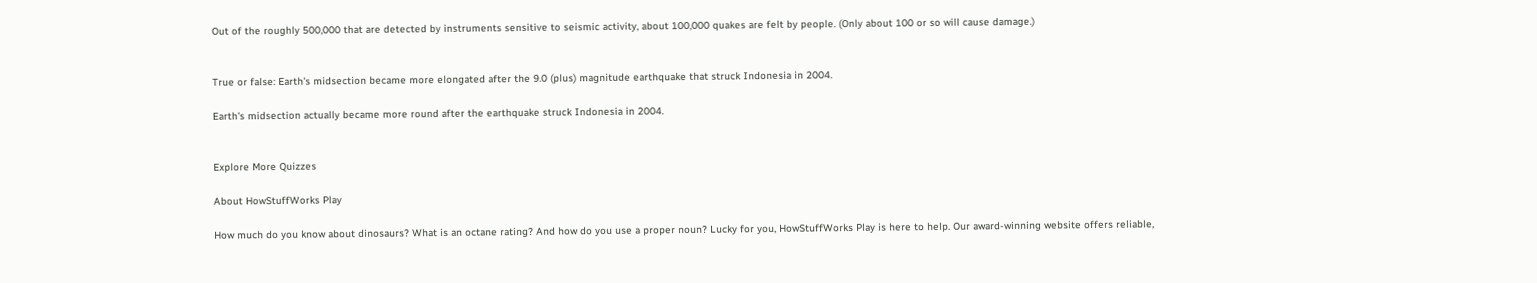Out of the roughly 500,000 that are detected by instruments sensitive to seismic activity, about 100,000 quakes are felt by people. (Only about 100 or so will cause damage.)


True or false: Earth's midsection became more elongated after the 9.0 (plus) magnitude earthquake that struck Indonesia in 2004.

Earth's midsection actually became more round after the earthquake struck Indonesia in 2004.


Explore More Quizzes

About HowStuffWorks Play

How much do you know about dinosaurs? What is an octane rating? And how do you use a proper noun? Lucky for you, HowStuffWorks Play is here to help. Our award-winning website offers reliable,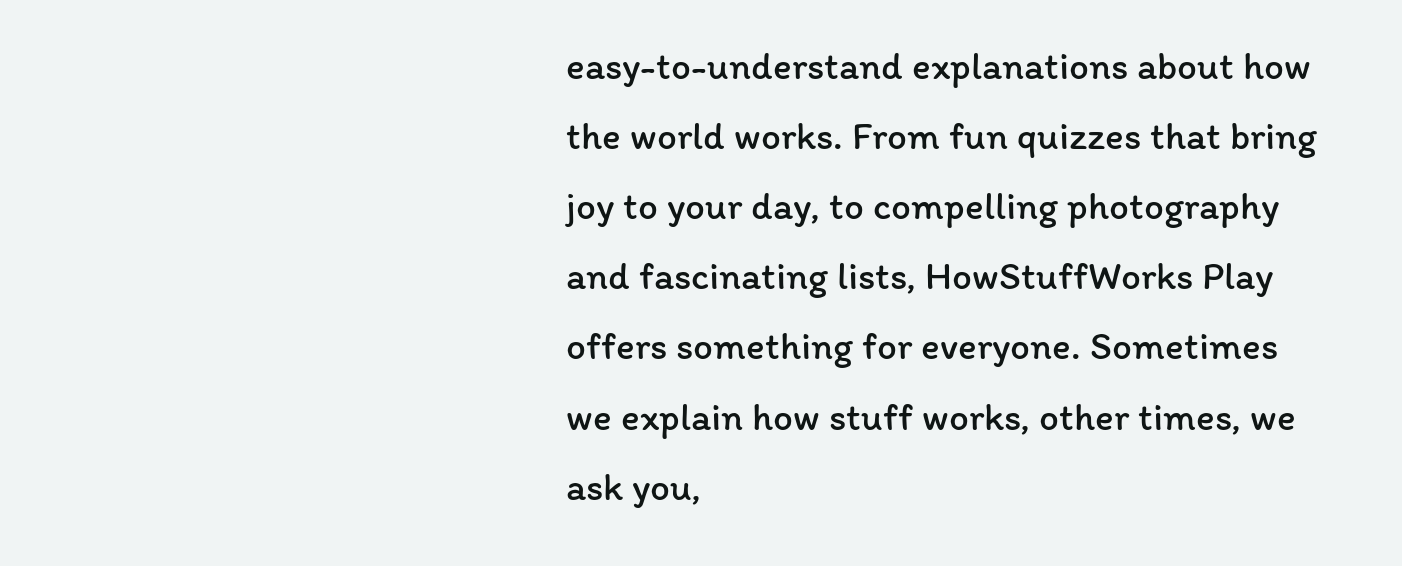easy-to-understand explanations about how the world works. From fun quizzes that bring joy to your day, to compelling photography and fascinating lists, HowStuffWorks Play offers something for everyone. Sometimes we explain how stuff works, other times, we ask you,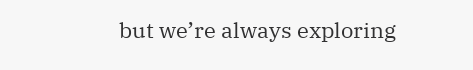but we’re always exploring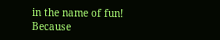in the name of fun! Because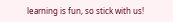learning is fun, so stick with us!